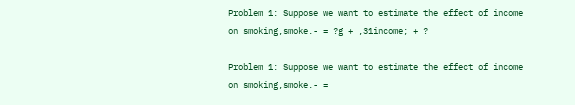Problem 1: Suppose we want to estimate the effect of income on smoking,smoke.- = ?g + ,31income; + ?

Problem 1: Suppose we want to estimate the effect of income on smoking,smoke.- =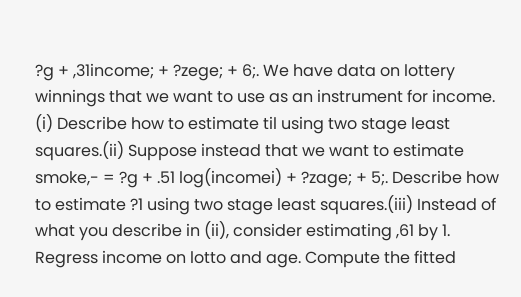?g + ,31income; + ?zege; + 6;. We have data on lottery winnings that we want to use as an instrument for income. (i) Describe how to estimate til using two stage least squares.(ii) Suppose instead that we want to estimate smoke,- = ?g + .51 log(incomei) + ?zage; + 5;. Describe how to estimate ?1 using two stage least squares.(iii) Instead of what you describe in (ii), consider estimating ,61 by 1. Regress income on lotto and age. Compute the fitted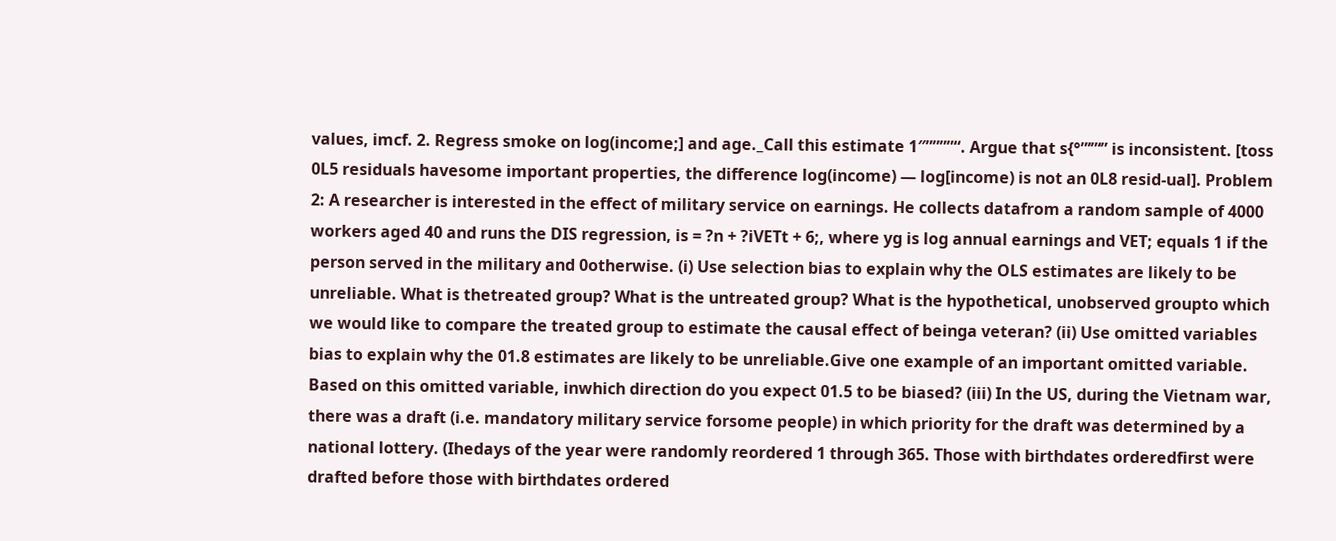values, imcf. 2. Regress smoke on log(income;] and age._Call this estimate 1″””””“. Argue that s{°”’”‘” is inconsistent. [toss 0L5 residuals havesome important properties, the difference log(income) — log[income) is not an 0L8 resid-ual]. Problem 2: A researcher is interested in the effect of military service on earnings. He collects datafrom a random sample of 4000 workers aged 40 and runs the DIS regression, is = ?n + ?iVETt + 6;, where yg is log annual earnings and VET; equals 1 if the person served in the military and 0otherwise. (i) Use selection bias to explain why the OLS estimates are likely to be unreliable. What is thetreated group? What is the untreated group? What is the hypothetical, unobserved groupto which we would like to compare the treated group to estimate the causal effect of beinga veteran? (ii) Use omitted variables bias to explain why the 01.8 estimates are likely to be unreliable.Give one example of an important omitted variable. Based on this omitted variable, inwhich direction do you expect 01.5 to be biased? (iii) In the US, during the Vietnam war, there was a draft (i.e. mandatory military service forsome people) in which priority for the draft was determined by a national lottery. (Ihedays of the year were randomly reordered 1 through 365. Those with birthdates orderedfirst were drafted before those with birthdates ordered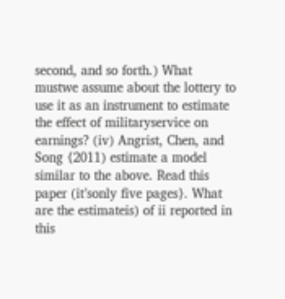second, and so forth.) What mustwe assume about the lottery to use it as an instrument to estimate the effect of militaryservice on earnings? (iv) Angrist, Chen, and Song {2011) estimate a model similar to the above. Read this paper (it’sonly five pages}. What are the estimateis) of ii reported in this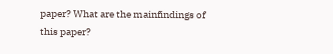paper? What are the mainfindings of this paper?